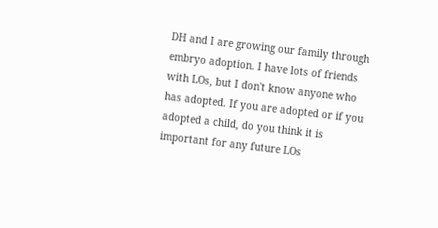DH and I are growing our family through embryo adoption. I have lots of friends with LOs, but I don't know anyone who has adopted. If you are adopted or if you adopted a child, do you think it is important for any future LOs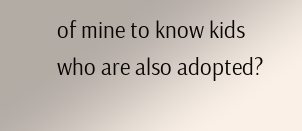of mine to know kids who are also adopted?